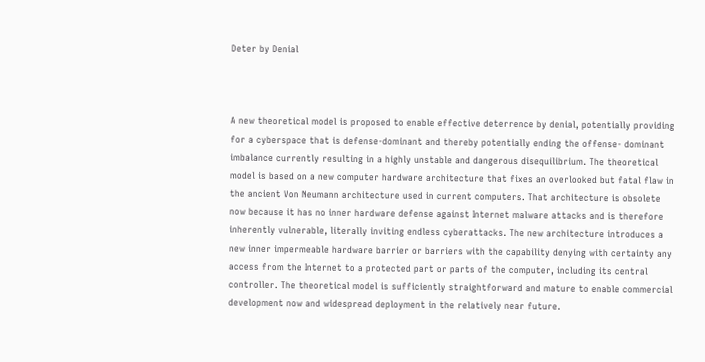Deter by Denial



A new theoretical model is proposed to enable effective deterrence by denial, potentially providing for a cyberspace that is defense-dominant and thereby potentially ending the offense- dominant imbalance currently resulting in a highly unstable and dangerous disequilibrium. The theoretical model is based on a new computer hardware architecture that fixes an overlooked but fatal flaw in the ancient Von Neumann architecture used in current computers. That architecture is obsolete now because it has no inner hardware defense against Internet malware attacks and is therefore inherently vulnerable, literally inviting endless cyberattacks. The new architecture introduces a new inner impermeable hardware barrier or barriers with the capability denying with certainty any access from the Internet to a protected part or parts of the computer, including its central controller. The theoretical model is sufficiently straightforward and mature to enable commercial development now and widespread deployment in the relatively near future.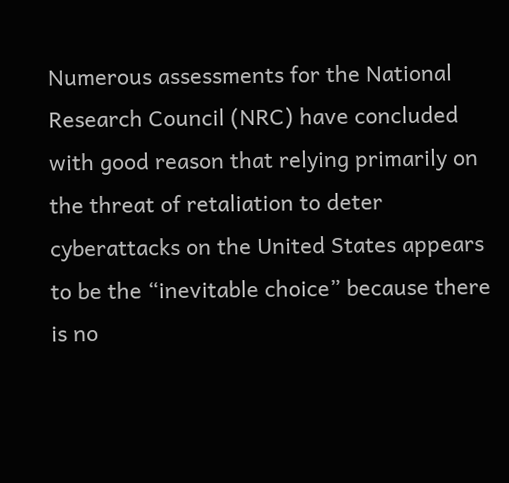Numerous assessments for the National Research Council (NRC) have concluded with good reason that relying primarily on the threat of retaliation to deter cyberattacks on the United States appears to be the “inevitable choice” because there is no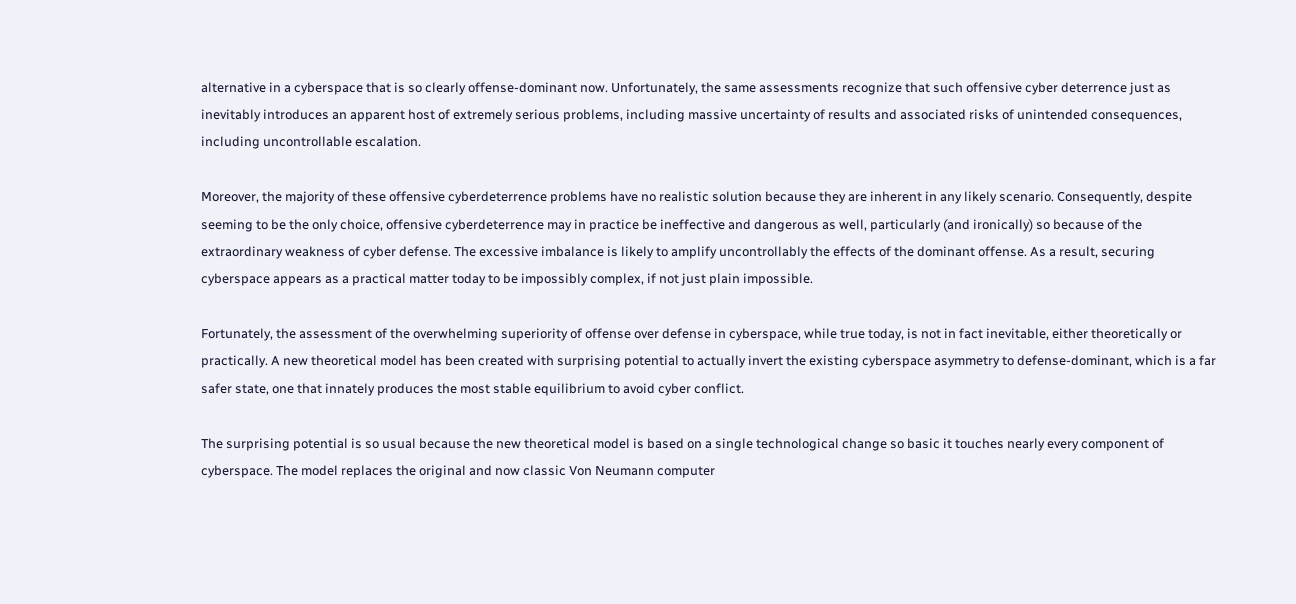alternative in a cyberspace that is so clearly offense-dominant now. Unfortunately, the same assessments recognize that such offensive cyber deterrence just as inevitably introduces an apparent host of extremely serious problems, including massive uncertainty of results and associated risks of unintended consequences, including uncontrollable escalation.

Moreover, the majority of these offensive cyberdeterrence problems have no realistic solution because they are inherent in any likely scenario. Consequently, despite seeming to be the only choice, offensive cyberdeterrence may in practice be ineffective and dangerous as well, particularly (and ironically) so because of the extraordinary weakness of cyber defense. The excessive imbalance is likely to amplify uncontrollably the effects of the dominant offense. As a result, securing cyberspace appears as a practical matter today to be impossibly complex, if not just plain impossible.

Fortunately, the assessment of the overwhelming superiority of offense over defense in cyberspace, while true today, is not in fact inevitable, either theoretically or practically. A new theoretical model has been created with surprising potential to actually invert the existing cyberspace asymmetry to defense-dominant, which is a far safer state, one that innately produces the most stable equilibrium to avoid cyber conflict.

The surprising potential is so usual because the new theoretical model is based on a single technological change so basic it touches nearly every component of cyberspace. The model replaces the original and now classic Von Neumann computer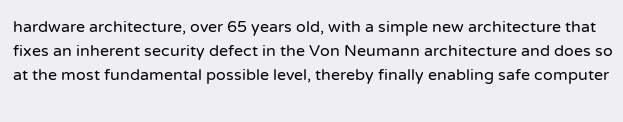hardware architecture, over 65 years old, with a simple new architecture that fixes an inherent security defect in the Von Neumann architecture and does so at the most fundamental possible level, thereby finally enabling safe computer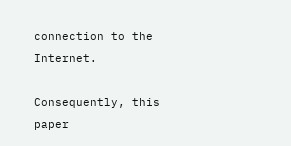connection to the Internet.

Consequently, this paper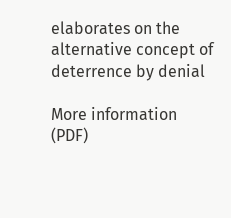elaborates on the alternative concept of deterrence by denial

More information (PDF)